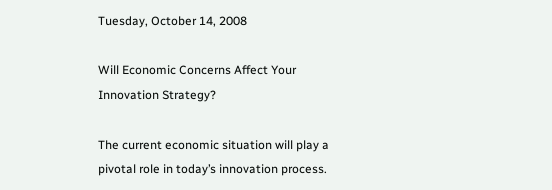Tuesday, October 14, 2008

Will Economic Concerns Affect Your Innovation Strategy?

The current economic situation will play a pivotal role in today’s innovation process.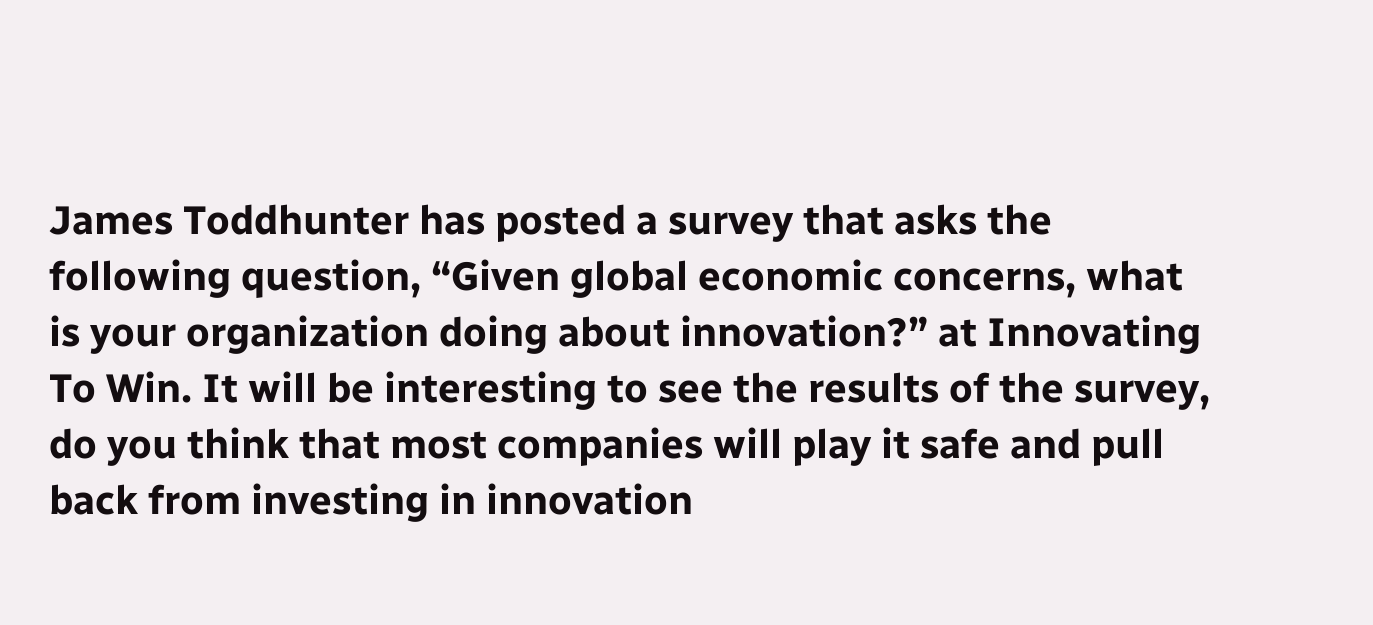James Toddhunter has posted a survey that asks the following question, “Given global economic concerns, what is your organization doing about innovation?” at Innovating To Win. It will be interesting to see the results of the survey, do you think that most companies will play it safe and pull back from investing in innovation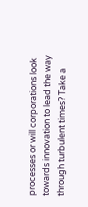processes or will corporations look towards innovation to lead the way through turbulent times? Take a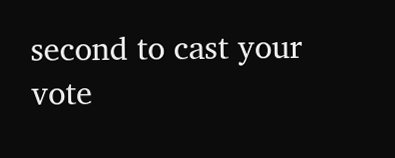second to cast your vote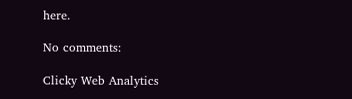here.

No comments:

Clicky Web Analytics